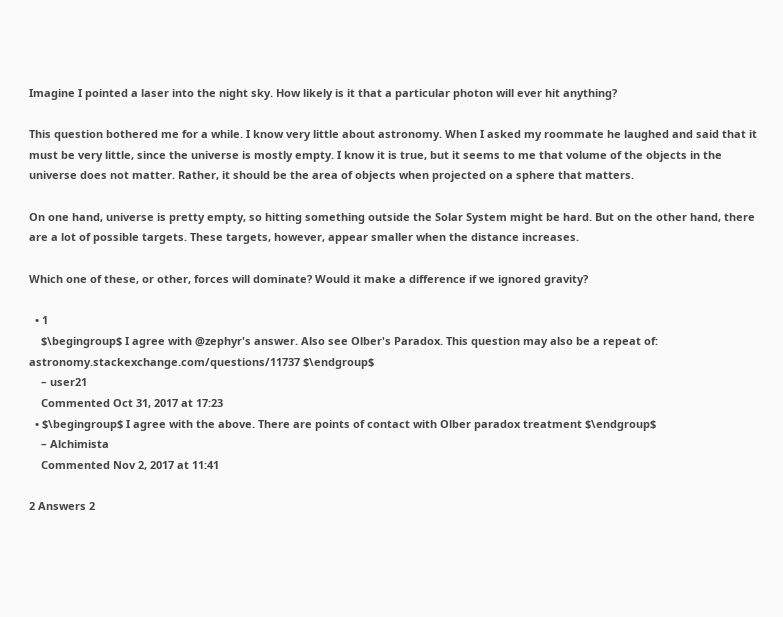Imagine I pointed a laser into the night sky. How likely is it that a particular photon will ever hit anything?

This question bothered me for a while. I know very little about astronomy. When I asked my roommate he laughed and said that it must be very little, since the universe is mostly empty. I know it is true, but it seems to me that volume of the objects in the universe does not matter. Rather, it should be the area of objects when projected on a sphere that matters.

On one hand, universe is pretty empty, so hitting something outside the Solar System might be hard. But on the other hand, there are a lot of possible targets. These targets, however, appear smaller when the distance increases.

Which one of these, or other, forces will dominate? Would it make a difference if we ignored gravity?

  • 1
    $\begingroup$ I agree with @zephyr's answer. Also see Olber's Paradox. This question may also be a repeat of: astronomy.stackexchange.com/questions/11737 $\endgroup$
    – user21
    Commented Oct 31, 2017 at 17:23
  • $\begingroup$ I agree with the above. There are points of contact with Olber paradox treatment $\endgroup$
    – Alchimista
    Commented Nov 2, 2017 at 11:41

2 Answers 2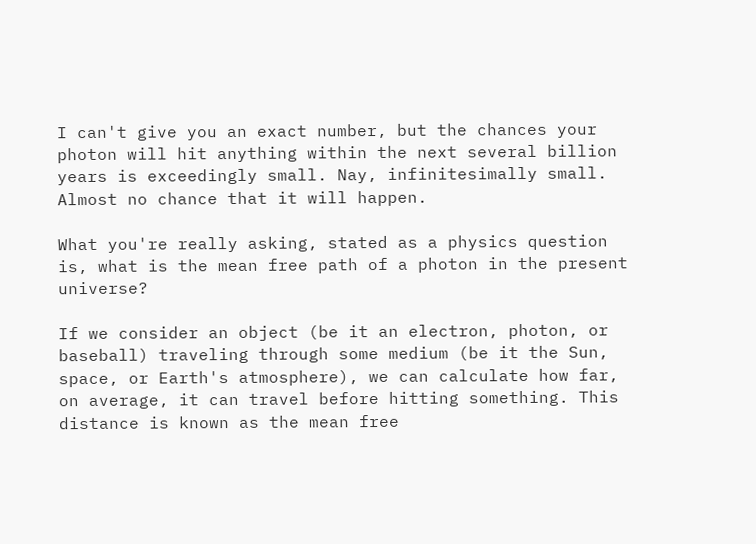I can't give you an exact number, but the chances your photon will hit anything within the next several billion years is exceedingly small. Nay, infinitesimally small. Almost no chance that it will happen.

What you're really asking, stated as a physics question is, what is the mean free path of a photon in the present universe?

If we consider an object (be it an electron, photon, or baseball) traveling through some medium (be it the Sun, space, or Earth's atmosphere), we can calculate how far, on average, it can travel before hitting something. This distance is known as the mean free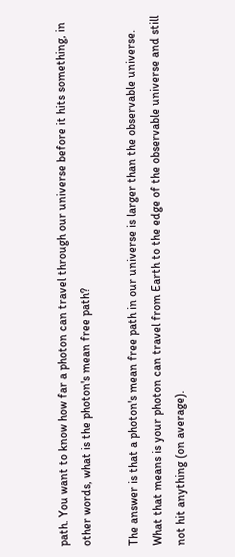path. You want to know how far a photon can travel through our universe before it hits something, in other words, what is the photon's mean free path?

The answer is that a photon's mean free path in our universe is larger than the observable universe. What that means is your photon can travel from Earth to the edge of the observable universe and still not hit anything (on average).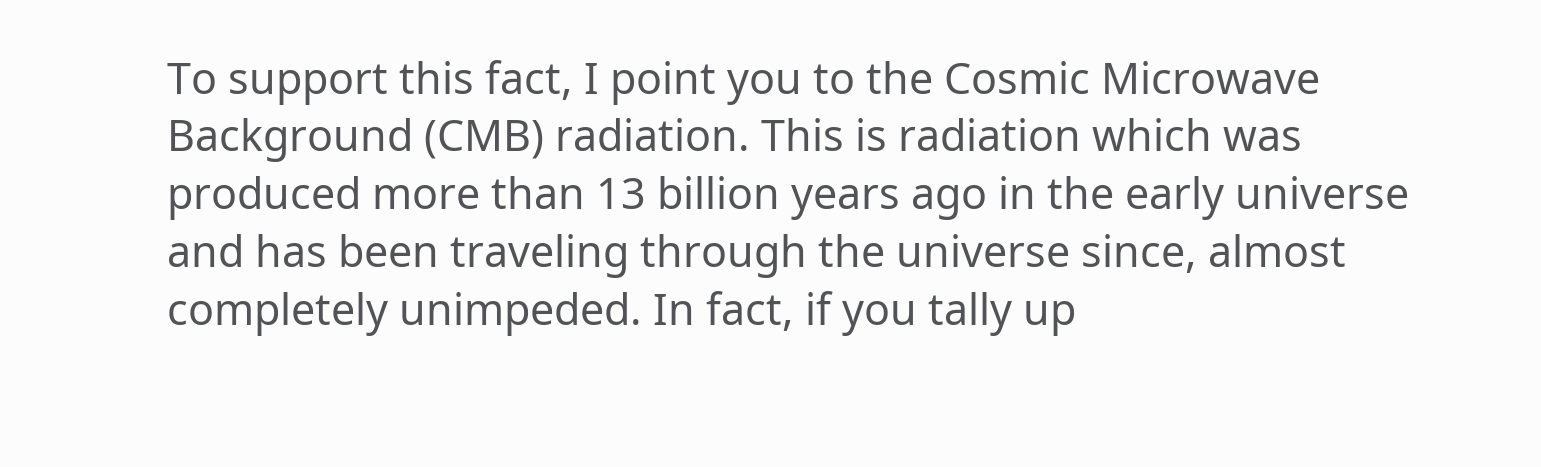To support this fact, I point you to the Cosmic Microwave Background (CMB) radiation. This is radiation which was produced more than 13 billion years ago in the early universe and has been traveling through the universe since, almost completely unimpeded. In fact, if you tally up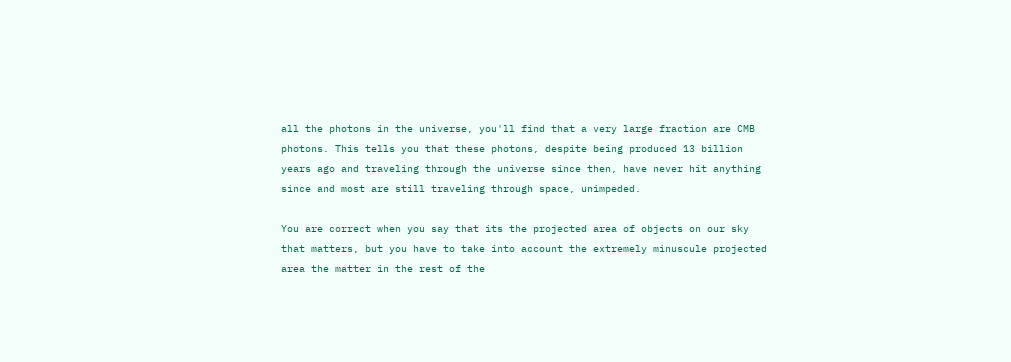all the photons in the universe, you'll find that a very large fraction are CMB photons. This tells you that these photons, despite being produced 13 billion years ago and traveling through the universe since then, have never hit anything since and most are still traveling through space, unimpeded.

You are correct when you say that its the projected area of objects on our sky that matters, but you have to take into account the extremely minuscule projected area the matter in the rest of the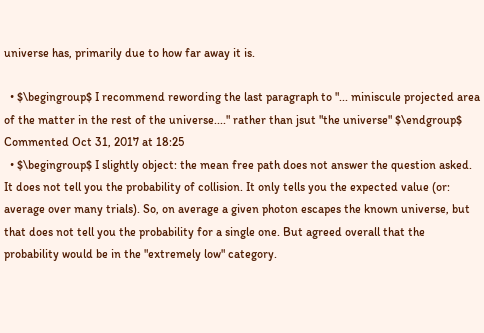universe has, primarily due to how far away it is.

  • $\begingroup$ I recommend rewording the last paragraph to "... miniscule projected area of the matter in the rest of the universe...." rather than jsut "the universe" $\endgroup$ Commented Oct 31, 2017 at 18:25
  • $\begingroup$ I slightly object: the mean free path does not answer the question asked. It does not tell you the probability of collision. It only tells you the expected value (or: average over many trials). So, on average a given photon escapes the known universe, but that does not tell you the probability for a single one. But agreed overall that the probability would be in the "extremely low" category.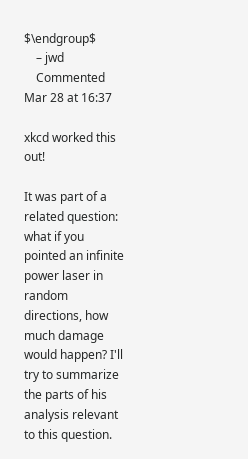$\endgroup$
    – jwd
    Commented Mar 28 at 16:37

xkcd worked this out!

It was part of a related question: what if you pointed an infinite power laser in random directions, how much damage would happen? I'll try to summarize the parts of his analysis relevant to this question.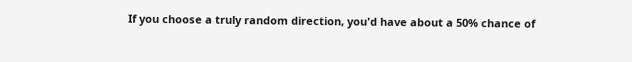If you choose a truly random direction, you'd have about a 50% chance of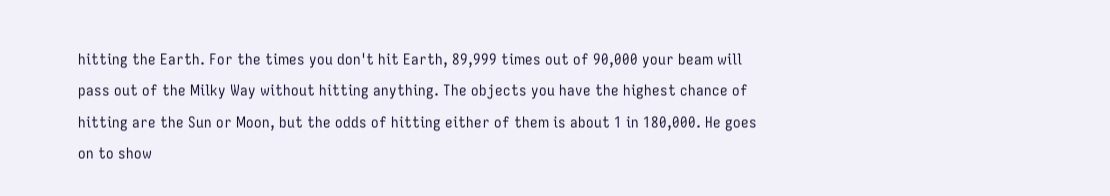hitting the Earth. For the times you don't hit Earth, 89,999 times out of 90,000 your beam will pass out of the Milky Way without hitting anything. The objects you have the highest chance of hitting are the Sun or Moon, but the odds of hitting either of them is about 1 in 180,000. He goes on to show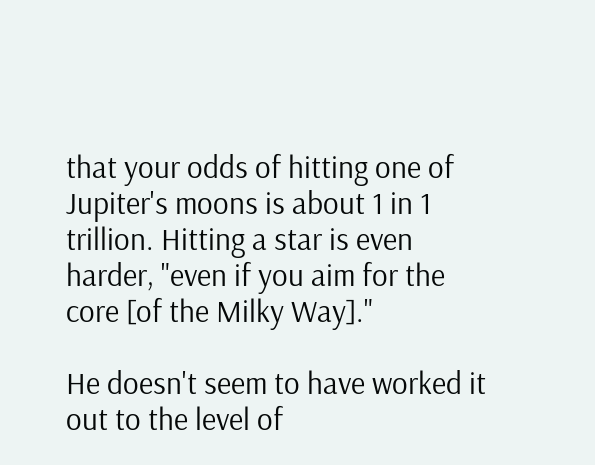that your odds of hitting one of Jupiter's moons is about 1 in 1 trillion. Hitting a star is even harder, "even if you aim for the core [of the Milky Way]."

He doesn't seem to have worked it out to the level of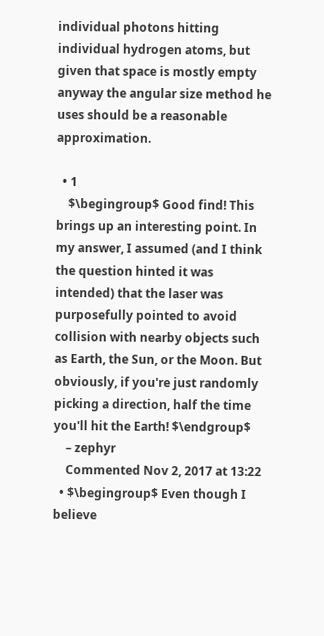individual photons hitting individual hydrogen atoms, but given that space is mostly empty anyway the angular size method he uses should be a reasonable approximation.

  • 1
    $\begingroup$ Good find! This brings up an interesting point. In my answer, I assumed (and I think the question hinted it was intended) that the laser was purposefully pointed to avoid collision with nearby objects such as Earth, the Sun, or the Moon. But obviously, if you're just randomly picking a direction, half the time you'll hit the Earth! $\endgroup$
    – zephyr
    Commented Nov 2, 2017 at 13:22
  • $\begingroup$ Even though I believe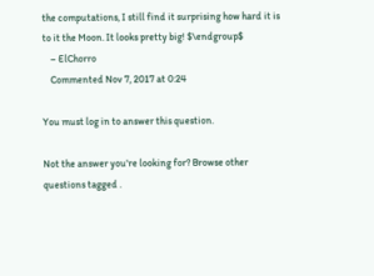the computations, I still find it surprising how hard it is to it the Moon. It looks pretty big! $\endgroup$
    – ElChorro
    Commented Nov 7, 2017 at 0:24

You must log in to answer this question.

Not the answer you're looking for? Browse other questions tagged .